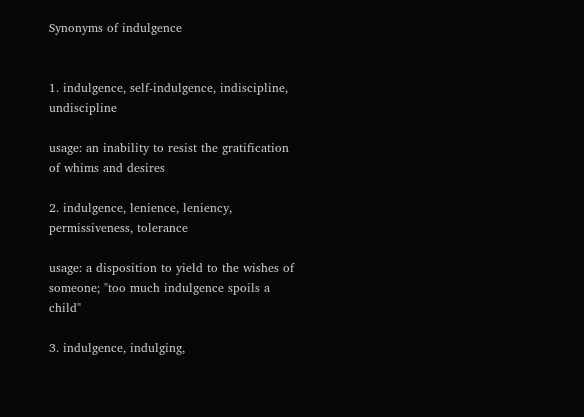Synonyms of indulgence


1. indulgence, self-indulgence, indiscipline, undiscipline

usage: an inability to resist the gratification of whims and desires

2. indulgence, lenience, leniency, permissiveness, tolerance

usage: a disposition to yield to the wishes of someone; "too much indulgence spoils a child"

3. indulgence, indulging,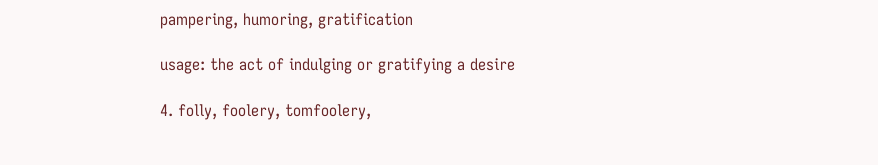pampering, humoring, gratification

usage: the act of indulging or gratifying a desire

4. folly, foolery, tomfoolery,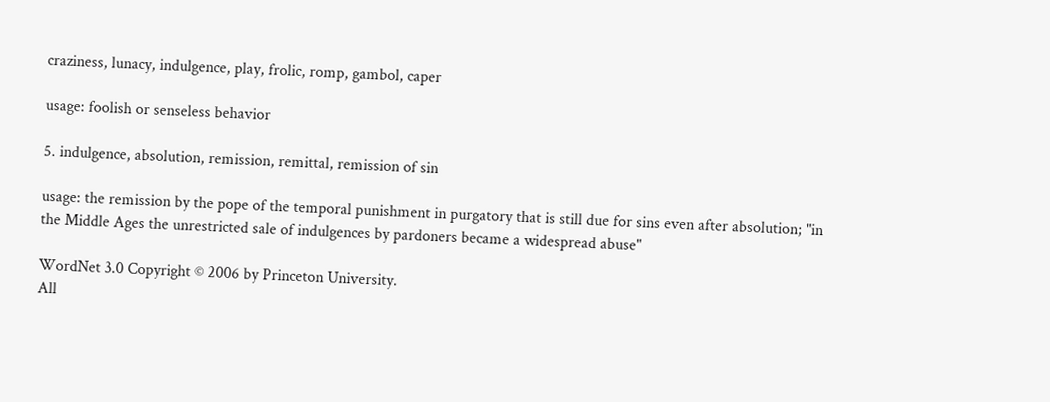craziness, lunacy, indulgence, play, frolic, romp, gambol, caper

usage: foolish or senseless behavior

5. indulgence, absolution, remission, remittal, remission of sin

usage: the remission by the pope of the temporal punishment in purgatory that is still due for sins even after absolution; "in the Middle Ages the unrestricted sale of indulgences by pardoners became a widespread abuse"

WordNet 3.0 Copyright © 2006 by Princeton University.
All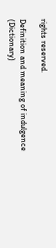rights reserved.

Definition and meaning of indulgence (Dictionary)